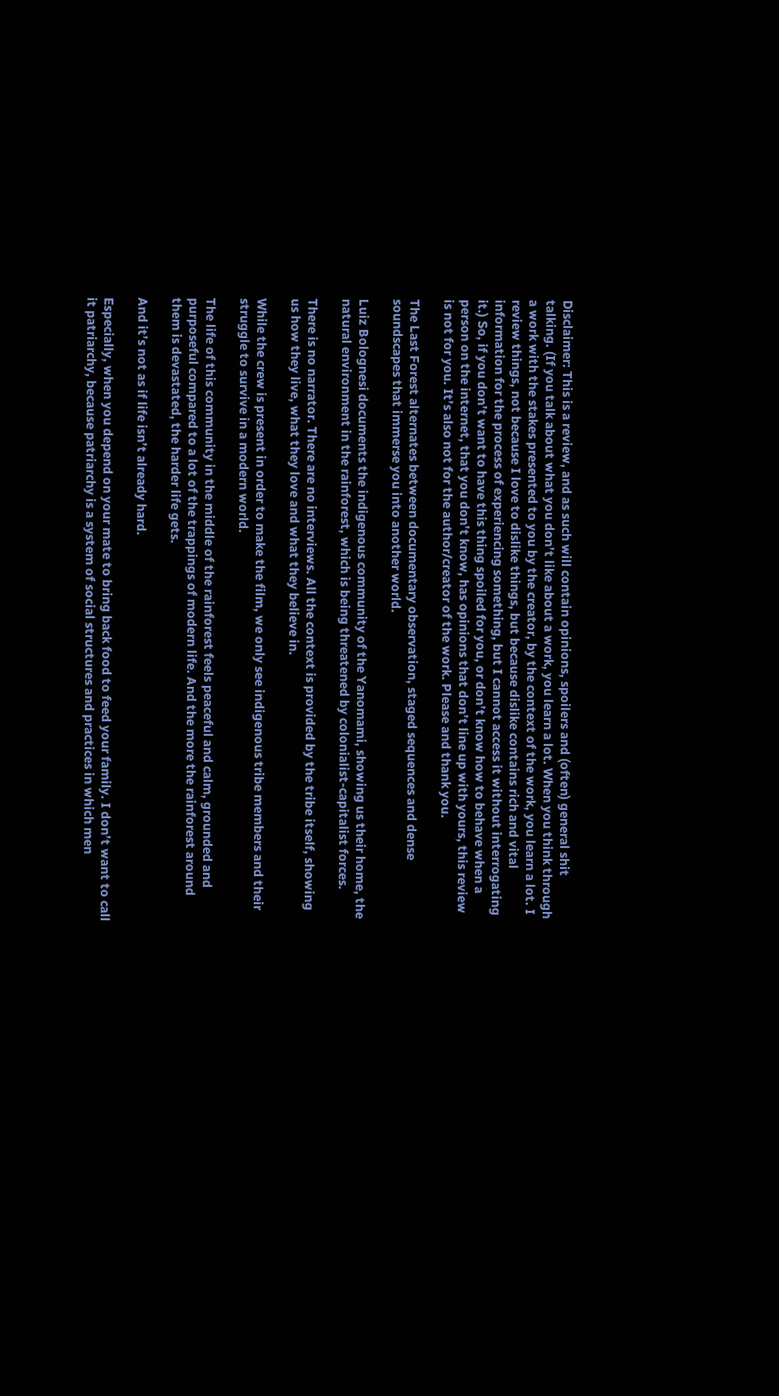Disclaimer: This is a review, and as such will contain opinions, spoilers and (often) general shit talking. (If you talk about what you don’t like about a work, you learn a lot. When you think through a work with the stakes presented to you by the creator, by the context of the work, you learn a lot. I review things, not because I love to dislike things, but because dislike contains rich and vital information for the process of experiencing something, but I cannot access it without interrogating it.) So, if you don’t want to have this thing spoiled for you, or don’t know how to behave when a person on the internet, that you don’t know, has opinions that don’t line up with yours, this review is not for you. It’s also not for the author/creator of the work. Please and thank you.

The Last Forest alternates between documentary observation, staged sequences and dense soundscapes that immerse you into another world.

Luiz Bolognesi documents the indigenous community of the Yanomami, showing us their home, the natural environment in the rainforest, which is being threatened by colonialist-capitalist forces.

There is no narrator. There are no interviews. All the context is provided by the tribe itself, showing us how they live, what they love and what they believe in.

While the crew is present in order to make the film, we only see indigenous tribe members and their struggle to survive in a modern world.

The life of this community in the middle of the rainforest feels peaceful and calm, grounded and purposeful compared to a lot of the trappings of modern life. And the more the rainforest around them is devastated, the harder life gets.

And it’s not as if life isn’t already hard.

Especially, when you depend on your mate to bring back food to feed your family. I don’t want to call it patriarchy, because patriarchy is a system of social structures and practices in which men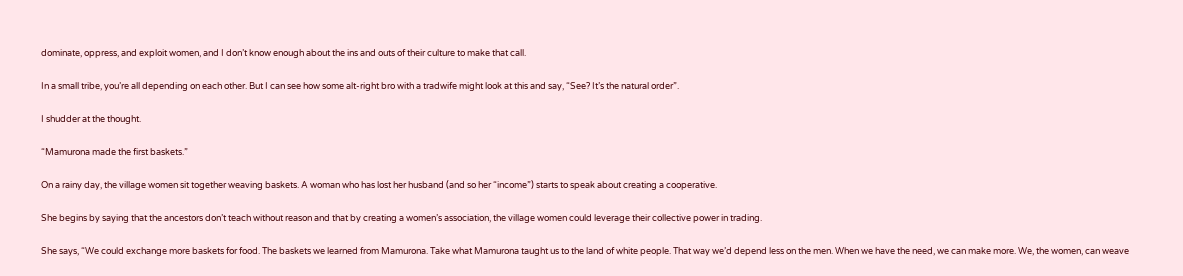dominate, oppress, and exploit women, and I don’t know enough about the ins and outs of their culture to make that call.

In a small tribe, you’re all depending on each other. But I can see how some alt-right bro with a tradwife might look at this and say, “See? It’s the natural order”.

I shudder at the thought.

“Mamurona made the first baskets.”

On a rainy day, the village women sit together weaving baskets. A woman who has lost her husband (and so her “income”) starts to speak about creating a cooperative.

She begins by saying that the ancestors don’t teach without reason and that by creating a women’s association, the village women could leverage their collective power in trading.

She says, “We could exchange more baskets for food. The baskets we learned from Mamurona. Take what Mamurona taught us to the land of white people. That way we’d depend less on the men. When we have the need, we can make more. We, the women, can weave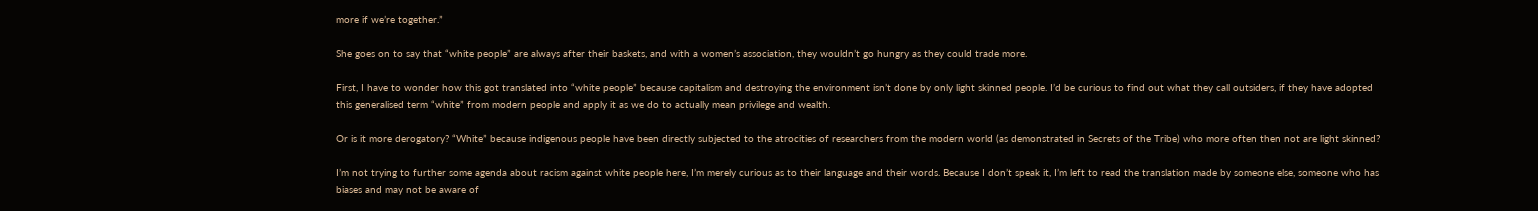more if we’re together.”

She goes on to say that “white people” are always after their baskets, and with a women’s association, they wouldn’t go hungry as they could trade more.

First, I have to wonder how this got translated into “white people” because capitalism and destroying the environment isn’t done by only light skinned people. I’d be curious to find out what they call outsiders, if they have adopted this generalised term “white” from modern people and apply it as we do to actually mean privilege and wealth.

Or is it more derogatory? “White” because indigenous people have been directly subjected to the atrocities of researchers from the modern world (as demonstrated in Secrets of the Tribe) who more often then not are light skinned?

I’m not trying to further some agenda about racism against white people here, I’m merely curious as to their language and their words. Because I don’t speak it, I’m left to read the translation made by someone else, someone who has biases and may not be aware of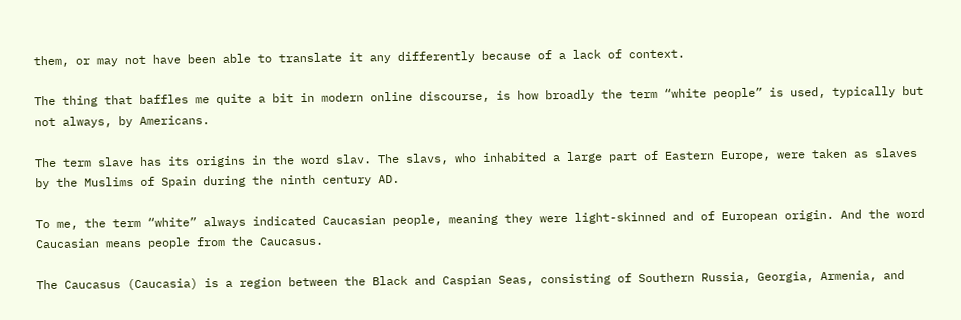them, or may not have been able to translate it any differently because of a lack of context.

The thing that baffles me quite a bit in modern online discourse, is how broadly the term “white people” is used, typically but not always, by Americans.

The term slave has its origins in the word slav. The slavs, who inhabited a large part of Eastern Europe, were taken as slaves by the Muslims of Spain during the ninth century AD.

To me, the term “white” always indicated Caucasian people, meaning they were light-skinned and of European origin. And the word Caucasian means people from the Caucasus.

The Caucasus (Caucasia) is a region between the Black and Caspian Seas, consisting of Southern Russia, Georgia, Armenia, and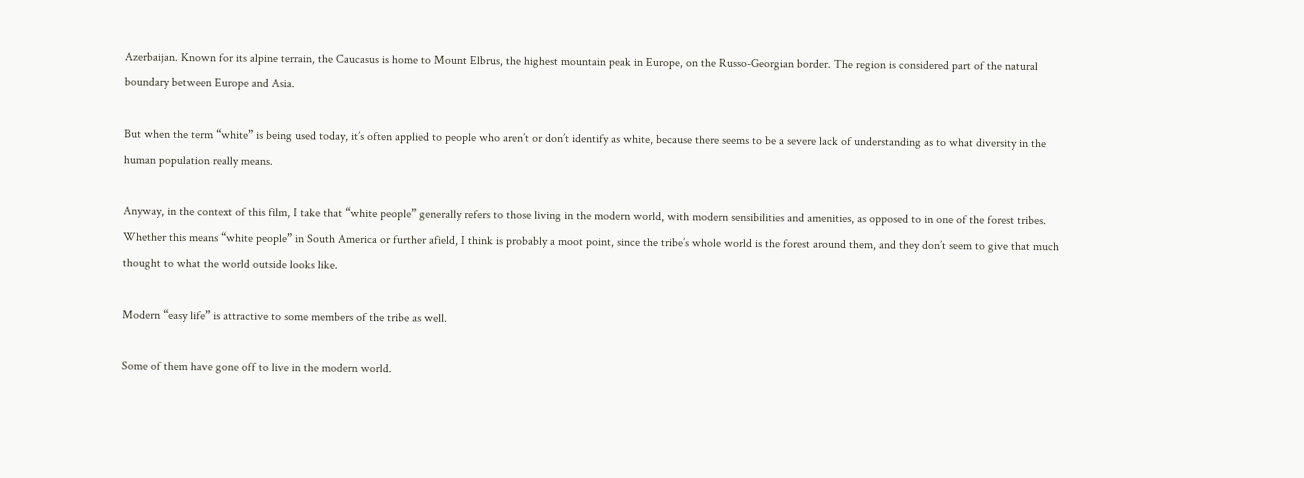Azerbaijan. Known for its alpine terrain, the Caucasus is home to Mount Elbrus, the highest mountain peak in Europe, on the Russo-Georgian border. The region is considered part of the natural boundary between Europe and Asia.

But when the term “white” is being used today, it’s often applied to people who aren’t or don’t identify as white, because there seems to be a severe lack of understanding as to what diversity in the human population really means.

Anyway, in the context of this film, I take that “white people” generally refers to those living in the modern world, with modern sensibilities and amenities, as opposed to in one of the forest tribes. Whether this means “white people” in South America or further afield, I think is probably a moot point, since the tribe’s whole world is the forest around them, and they don’t seem to give that much thought to what the world outside looks like.

Modern “easy life” is attractive to some members of the tribe as well.

Some of them have gone off to live in the modern world.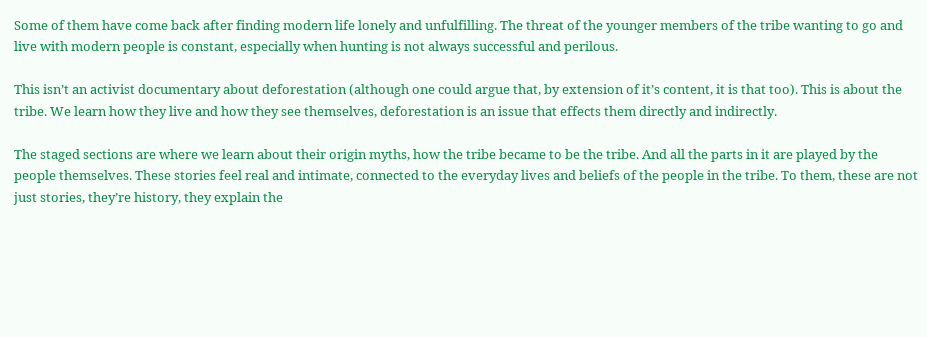Some of them have come back after finding modern life lonely and unfulfilling. The threat of the younger members of the tribe wanting to go and live with modern people is constant, especially when hunting is not always successful and perilous.

This isn’t an activist documentary about deforestation (although one could argue that, by extension of it’s content, it is that too). This is about the tribe. We learn how they live and how they see themselves, deforestation is an issue that effects them directly and indirectly.

The staged sections are where we learn about their origin myths, how the tribe became to be the tribe. And all the parts in it are played by the people themselves. These stories feel real and intimate, connected to the everyday lives and beliefs of the people in the tribe. To them, these are not just stories, they’re history, they explain the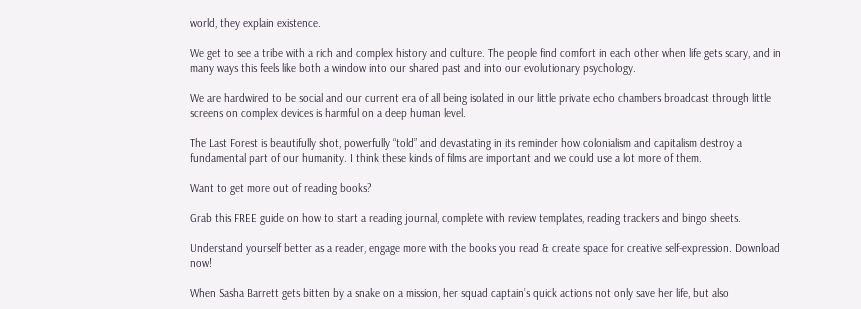world, they explain existence.

We get to see a tribe with a rich and complex history and culture. The people find comfort in each other when life gets scary, and in many ways this feels like both a window into our shared past and into our evolutionary psychology.

We are hardwired to be social and our current era of all being isolated in our little private echo chambers broadcast through little screens on complex devices is harmful on a deep human level.

The Last Forest is beautifully shot, powerfully “told” and devastating in its reminder how colonialism and capitalism destroy a fundamental part of our humanity. I think these kinds of films are important and we could use a lot more of them.

Want to get more out of reading books?

Grab this FREE guide on how to start a reading journal, complete with review templates, reading trackers and bingo sheets.

Understand yourself better as a reader, engage more with the books you read & create space for creative self-expression. Download now!

When Sasha Barrett gets bitten by a snake on a mission, her squad captain’s quick actions not only save her life, but also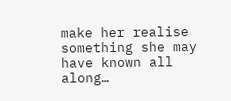make her realise something she may have known all along…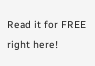Read it for FREE right here!